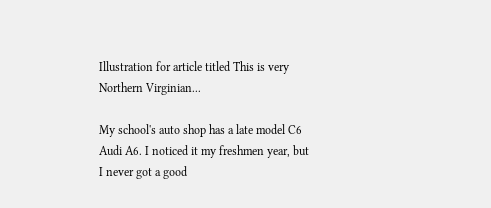Illustration for article titled This is very Northern Virginian...

My school's auto shop has a late model C6 Audi A6. I noticed it my freshmen year, but I never got a good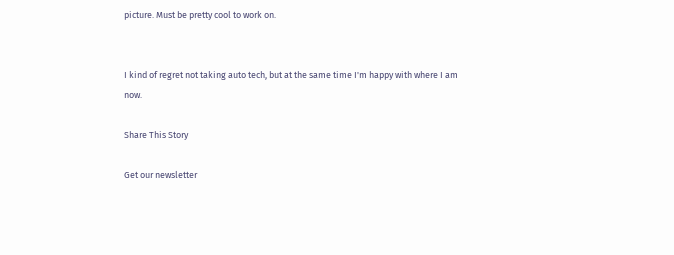picture. Must be pretty cool to work on.


I kind of regret not taking auto tech, but at the same time I'm happy with where I am now.

Share This Story

Get our newsletter